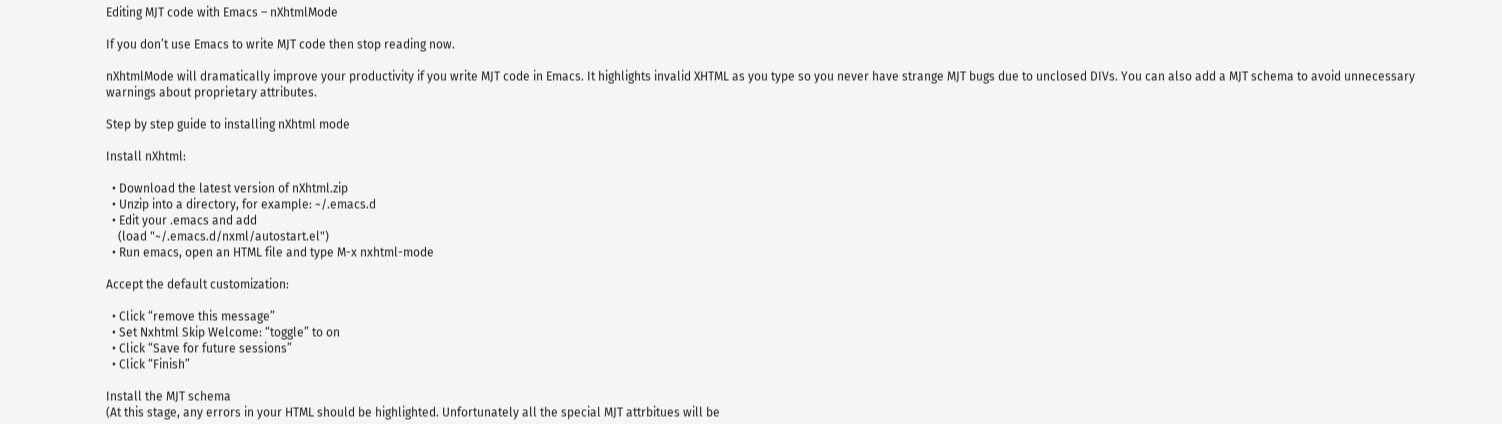Editing MJT code with Emacs – nXhtmlMode

If you don’t use Emacs to write MJT code then stop reading now.

nXhtmlMode will dramatically improve your productivity if you write MJT code in Emacs. It highlights invalid XHTML as you type so you never have strange MJT bugs due to unclosed DIVs. You can also add a MJT schema to avoid unnecessary warnings about proprietary attributes.

Step by step guide to installing nXhtml mode

Install nXhtml:

  • Download the latest version of nXhtml.zip
  • Unzip into a directory, for example: ~/.emacs.d
  • Edit your .emacs and add
    (load "~/.emacs.d/nxml/autostart.el")
  • Run emacs, open an HTML file and type M-x nxhtml-mode

Accept the default customization:

  • Click “remove this message”
  • Set Nxhtml Skip Welcome: “toggle” to on
  • Click “Save for future sessions”
  • Click “Finish”

Install the MJT schema
(At this stage, any errors in your HTML should be highlighted. Unfortunately all the special MJT attrbitues will be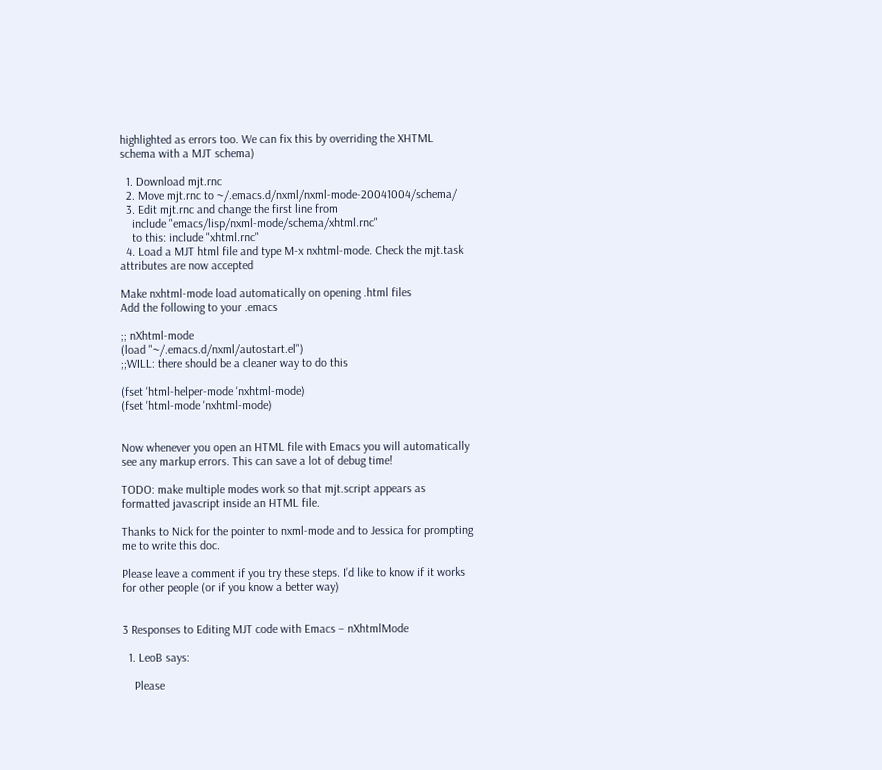highlighted as errors too. We can fix this by overriding the XHTML schema with a MJT schema)

  1. Download mjt.rnc
  2. Move mjt.rnc to ~/.emacs.d/nxml/nxml-mode-20041004/schema/
  3. Edit mjt.rnc and change the first line from
    include "emacs/lisp/nxml-mode/schema/xhtml.rnc"
    to this: include "xhtml.rnc"
  4. Load a MJT html file and type M-x nxhtml-mode. Check the mjt.task attributes are now accepted

Make nxhtml-mode load automatically on opening .html files
Add the following to your .emacs

;; nXhtml-mode
(load "~/.emacs.d/nxml/autostart.el")
;;WILL: there should be a cleaner way to do this

(fset 'html-helper-mode 'nxhtml-mode)
(fset 'html-mode 'nxhtml-mode)


Now whenever you open an HTML file with Emacs you will automatically see any markup errors. This can save a lot of debug time!

TODO: make multiple modes work so that mjt.script appears as formatted javascript inside an HTML file.

Thanks to Nick for the pointer to nxml-mode and to Jessica for prompting me to write this doc.

Please leave a comment if you try these steps. I’d like to know if it works for other people (or if you know a better way)


3 Responses to Editing MJT code with Emacs – nXhtmlMode

  1. LeoB says:

    Please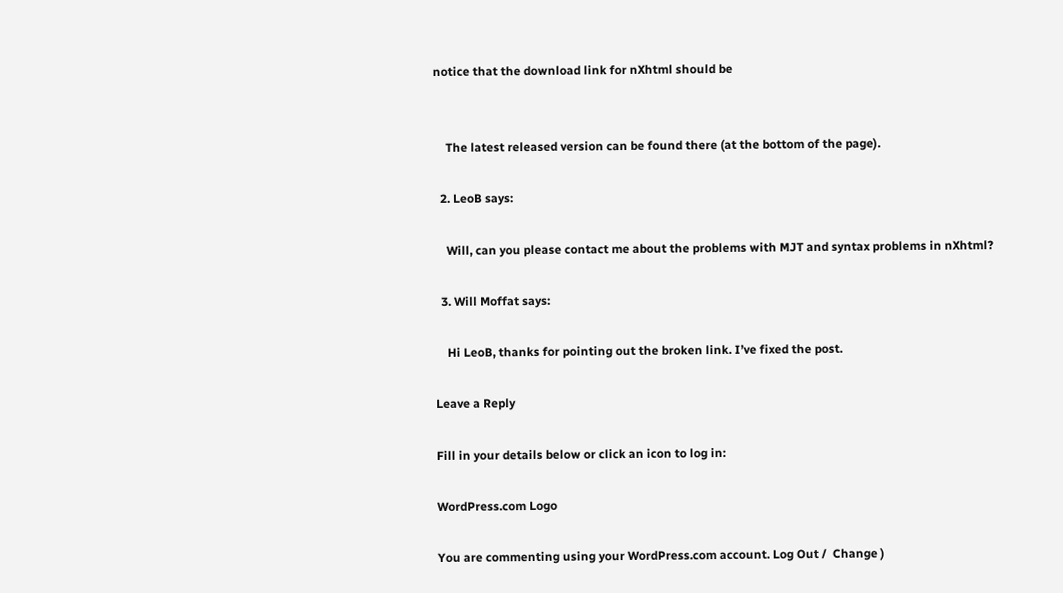notice that the download link for nXhtml should be


    The latest released version can be found there (at the bottom of the page).

  2. LeoB says:

    Will, can you please contact me about the problems with MJT and syntax problems in nXhtml?

  3. Will Moffat says:

    Hi LeoB, thanks for pointing out the broken link. I’ve fixed the post.

Leave a Reply

Fill in your details below or click an icon to log in:

WordPress.com Logo

You are commenting using your WordPress.com account. Log Out /  Change )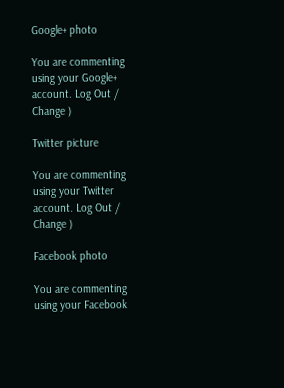Google+ photo

You are commenting using your Google+ account. Log Out /  Change )

Twitter picture

You are commenting using your Twitter account. Log Out /  Change )

Facebook photo

You are commenting using your Facebook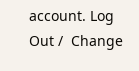account. Log Out /  Change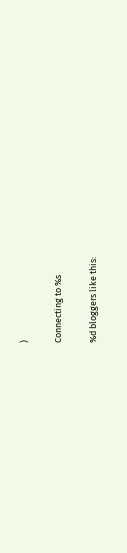)

Connecting to %s

%d bloggers like this: